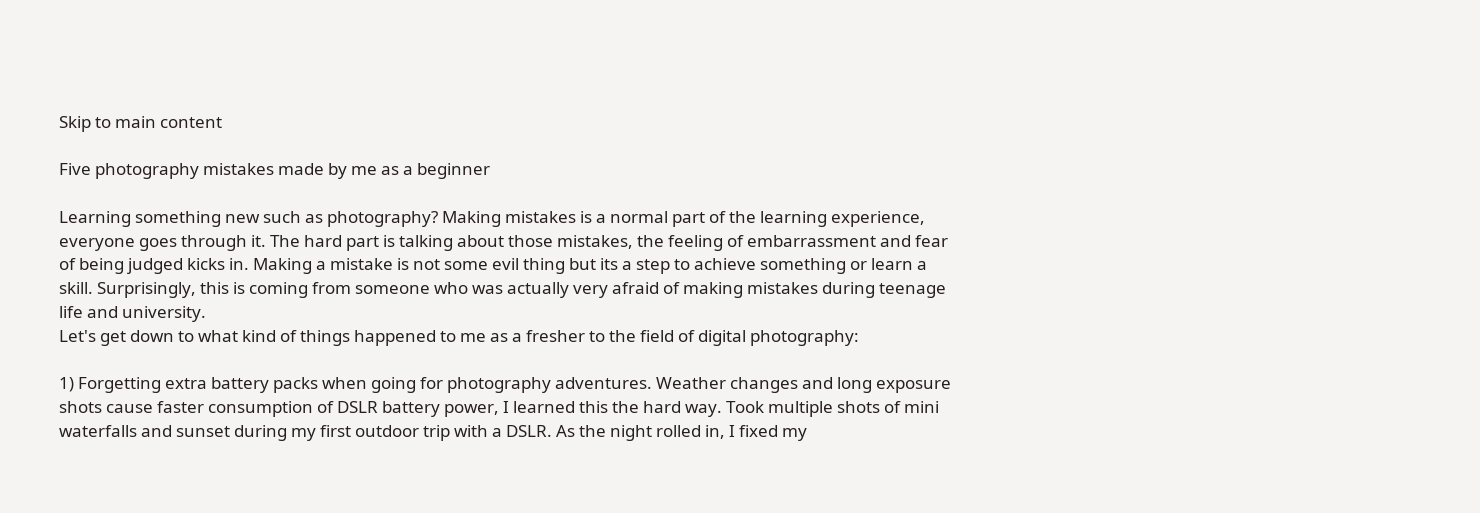Skip to main content

Five photography mistakes made by me as a beginner

Learning something new such as photography? Making mistakes is a normal part of the learning experience, everyone goes through it. The hard part is talking about those mistakes, the feeling of embarrassment and fear of being judged kicks in. Making a mistake is not some evil thing but its a step to achieve something or learn a skill. Surprisingly, this is coming from someone who was actually very afraid of making mistakes during teenage life and university.
Let's get down to what kind of things happened to me as a fresher to the field of digital photography:

1) Forgetting extra battery packs when going for photography adventures. Weather changes and long exposure shots cause faster consumption of DSLR battery power, I learned this the hard way. Took multiple shots of mini waterfalls and sunset during my first outdoor trip with a DSLR. As the night rolled in, I fixed my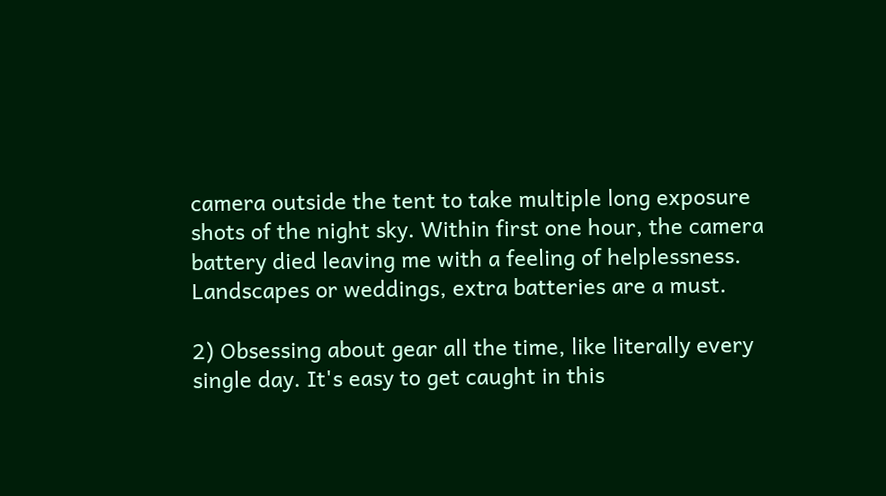camera outside the tent to take multiple long exposure shots of the night sky. Within first one hour, the camera battery died leaving me with a feeling of helplessness. Landscapes or weddings, extra batteries are a must.

2) Obsessing about gear all the time, like literally every single day. It's easy to get caught in this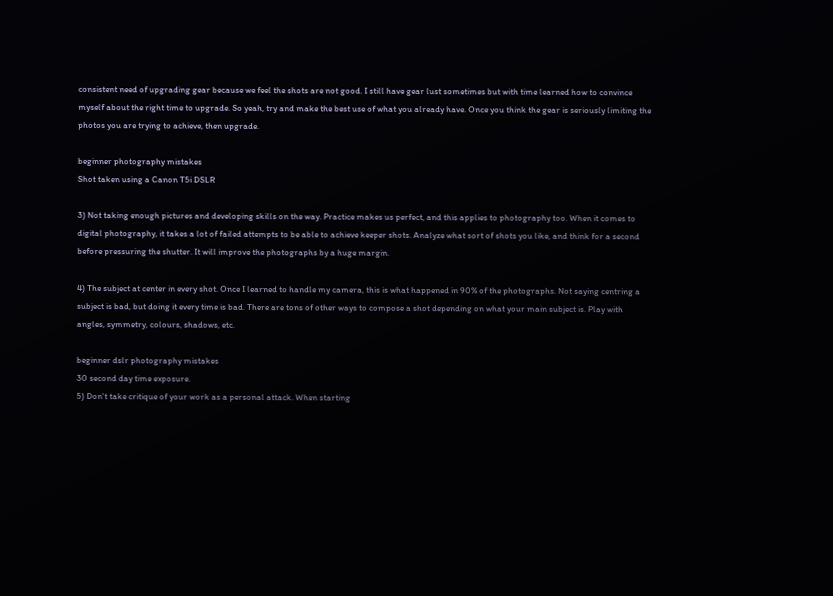consistent need of upgrading gear because we feel the shots are not good. I still have gear lust sometimes but with time learned how to convince myself about the right time to upgrade. So yeah, try and make the best use of what you already have. Once you think the gear is seriously limiting the photos you are trying to achieve, then upgrade.

beginner photography mistakes
Shot taken using a Canon T5i DSLR

3) Not taking enough pictures and developing skills on the way. Practice makes us perfect, and this applies to photography too. When it comes to digital photography, it takes a lot of failed attempts to be able to achieve keeper shots. Analyze what sort of shots you like, and think for a second before pressuring the shutter. It will improve the photographs by a huge margin.

4) The subject at center in every shot. Once I learned to handle my camera, this is what happened in 90% of the photographs. Not saying centring a subject is bad, but doing it every time is bad. There are tons of other ways to compose a shot depending on what your main subject is. Play with angles, symmetry, colours, shadows, etc.

beginner dslr photography mistakes
30 second day time exposure.
5) Don't take critique of your work as a personal attack. When starting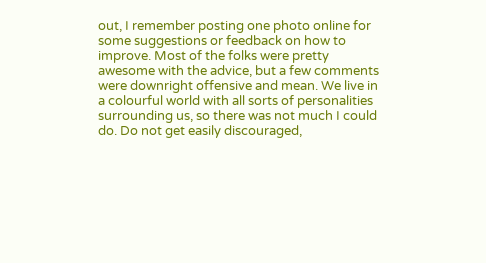out, I remember posting one photo online for some suggestions or feedback on how to improve. Most of the folks were pretty awesome with the advice, but a few comments were downright offensive and mean. We live in a colourful world with all sorts of personalities surrounding us, so there was not much I could do. Do not get easily discouraged,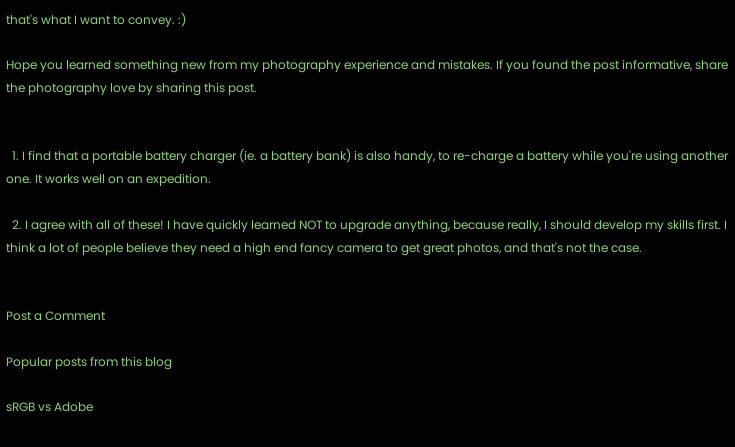that's what I want to convey. :)

Hope you learned something new from my photography experience and mistakes. If you found the post informative, share the photography love by sharing this post.


  1. I find that a portable battery charger (ie. a battery bank) is also handy, to re-charge a battery while you're using another one. It works well on an expedition.

  2. I agree with all of these! I have quickly learned NOT to upgrade anything, because really, I should develop my skills first. I think a lot of people believe they need a high end fancy camera to get great photos, and that's not the case.


Post a Comment

Popular posts from this blog

sRGB vs Adobe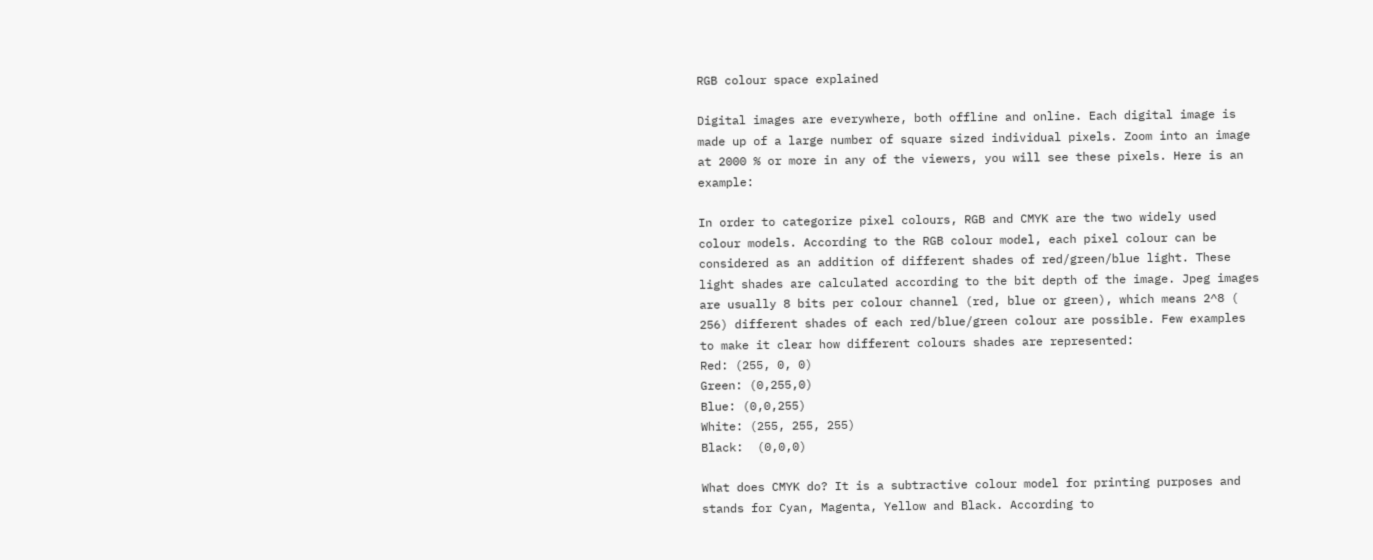RGB colour space explained

Digital images are everywhere, both offline and online. Each digital image is made up of a large number of square sized individual pixels. Zoom into an image at 2000 % or more in any of the viewers, you will see these pixels. Here is an example:

In order to categorize pixel colours, RGB and CMYK are the two widely used colour models. According to the RGB colour model, each pixel colour can be considered as an addition of different shades of red/green/blue light. These light shades are calculated according to the bit depth of the image. Jpeg images are usually 8 bits per colour channel (red, blue or green), which means 2^8 ( 256) different shades of each red/blue/green colour are possible. Few examples to make it clear how different colours shades are represented:
Red: (255, 0, 0)
Green: (0,255,0)
Blue: (0,0,255)
White: (255, 255, 255)
Black:  (0,0,0)

What does CMYK do? It is a subtractive colour model for printing purposes and stands for Cyan, Magenta, Yellow and Black. According to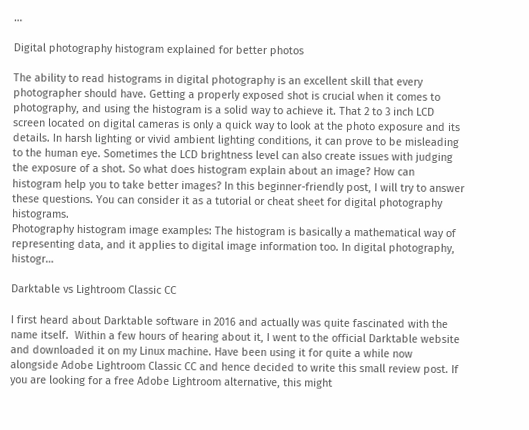…

Digital photography histogram explained for better photos

The ability to read histograms in digital photography is an excellent skill that every photographer should have. Getting a properly exposed shot is crucial when it comes to photography, and using the histogram is a solid way to achieve it. That 2 to 3 inch LCD screen located on digital cameras is only a quick way to look at the photo exposure and its details. In harsh lighting or vivid ambient lighting conditions, it can prove to be misleading to the human eye. Sometimes the LCD brightness level can also create issues with judging the exposure of a shot. So what does histogram explain about an image? How can histogram help you to take better images? In this beginner-friendly post, I will try to answer these questions. You can consider it as a tutorial or cheat sheet for digital photography histograms.
Photography histogram image examples: The histogram is basically a mathematical way of representing data, and it applies to digital image information too. In digital photography, histogr…

Darktable vs Lightroom Classic CC

I first heard about Darktable software in 2016 and actually was quite fascinated with the name itself.  Within a few hours of hearing about it, I went to the official Darktable website and downloaded it on my Linux machine. Have been using it for quite a while now alongside Adobe Lightroom Classic CC and hence decided to write this small review post. If you are looking for a free Adobe Lightroom alternative, this might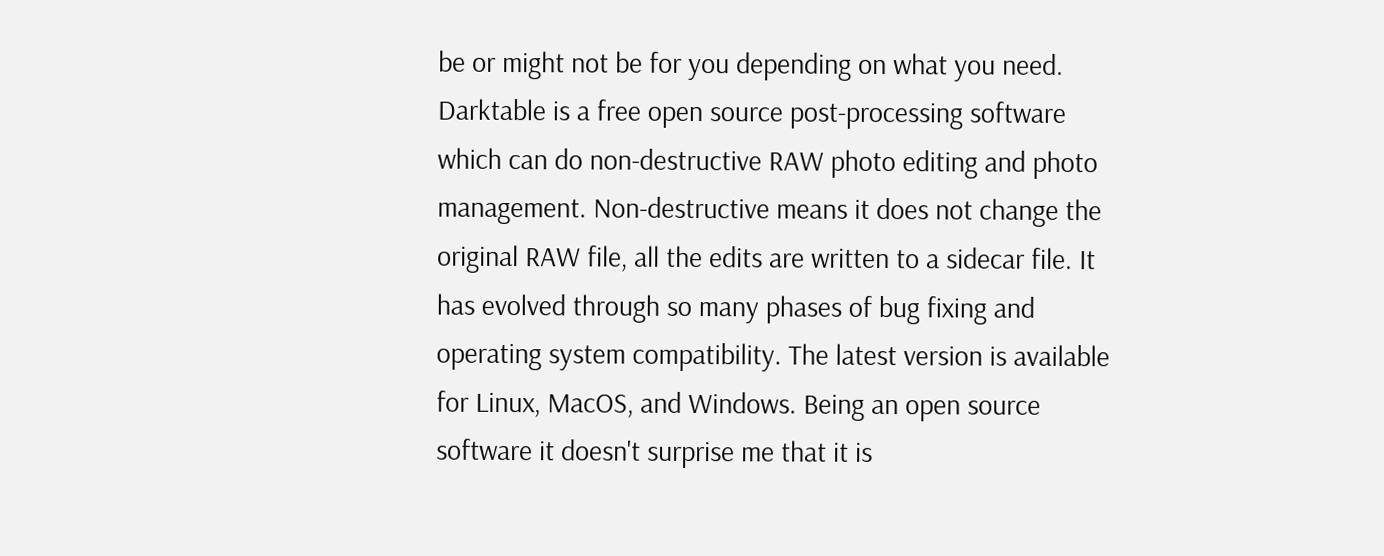be or might not be for you depending on what you need.  Darktable is a free open source post-processing software which can do non-destructive RAW photo editing and photo management. Non-destructive means it does not change the original RAW file, all the edits are written to a sidecar file. It has evolved through so many phases of bug fixing and operating system compatibility. The latest version is available for Linux, MacOS, and Windows. Being an open source software it doesn't surprise me that it is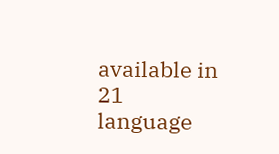available in 21 language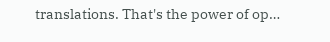translations. That's the power of op…